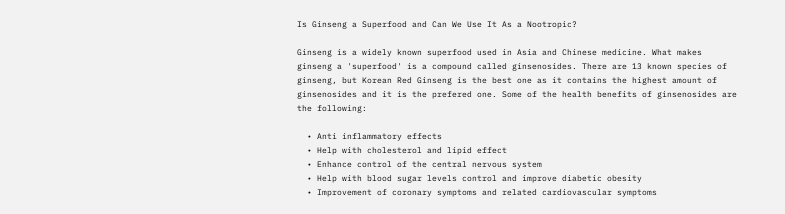Is Ginseng a Superfood and Can We Use It As a Nootropic?

Ginseng is a widely known superfood used in Asia and Chinese medicine. What makes ginseng a 'superfood' is a compound called ginsenosides. There are 13 known species of ginseng, but Korean Red Ginseng is the best one as it contains the highest amount of ginsenosides and it is the prefered one. Some of the health benefits of ginsenosides are the following:

  • Anti inflammatory effects
  • Help with cholesterol and lipid effect
  • Enhance control of the central nervous system
  • Help with blood sugar levels control and improve diabetic obesity
  • Improvement of coronary symptoms and related cardiovascular symptoms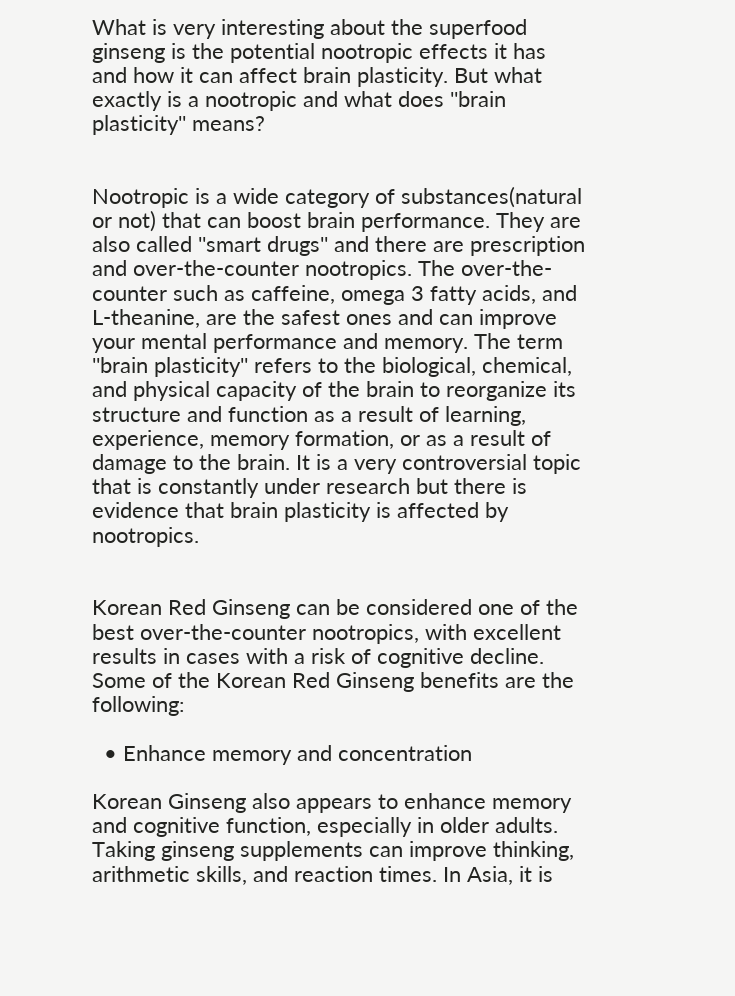What is very interesting about the superfood ginseng is the potential nootropic effects it has and how it can affect brain plasticity. But what exactly is a nootropic and what does ''brain plasticity'' means?


Nootropic is a wide category of substances(natural or not) that can boost brain performance. They are also called ''smart drugs'' and there are prescription and over-the-counter nootropics. The over-the-counter such as caffeine, omega 3 fatty acids, and L-theanine, are the safest ones and can improve your mental performance and memory. The term ''brain plasticity'' refers to the biological, chemical, and physical capacity of the brain to reorganize its structure and function as a result of learning, experience, memory formation, or as a result of damage to the brain. It is a very controversial topic that is constantly under research but there is evidence that brain plasticity is affected by nootropics.


Korean Red Ginseng can be considered one of the best over-the-counter nootropics, with excellent results in cases with a risk of cognitive decline. Some of the Korean Red Ginseng benefits are the following:

  • Enhance memory and concentration

Korean Ginseng also appears to enhance memory and cognitive function, especially in older adults. Taking ginseng supplements can improve thinking, arithmetic skills, and reaction times. In Asia, it is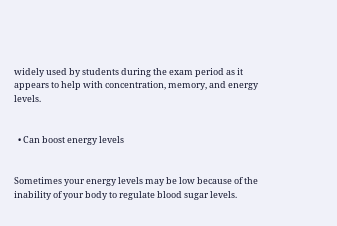widely used by students during the exam period as it appears to help with concentration, memory, and energy levels.


  • Can boost energy levels


Sometimes your energy levels may be low because of the inability of your body to regulate blood sugar levels.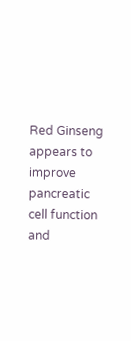Red Ginseng appears to improve pancreatic cell function and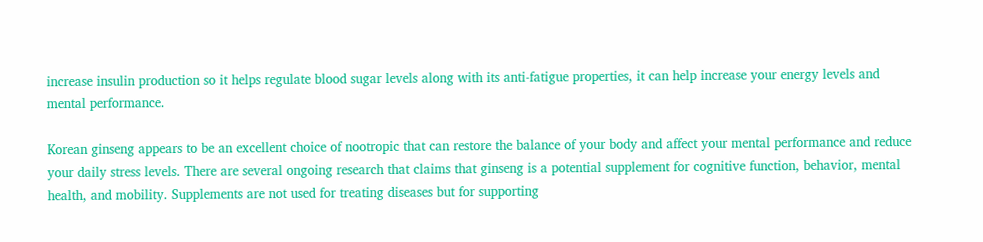increase insulin production so it helps regulate blood sugar levels along with its anti-fatigue properties, it can help increase your energy levels and mental performance.

Korean ginseng appears to be an excellent choice of nootropic that can restore the balance of your body and affect your mental performance and reduce your daily stress levels. There are several ongoing research that claims that ginseng is a potential supplement for cognitive function, behavior, mental health, and mobility. Supplements are not used for treating diseases but for supporting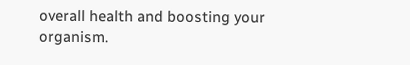overall health and boosting your organism.